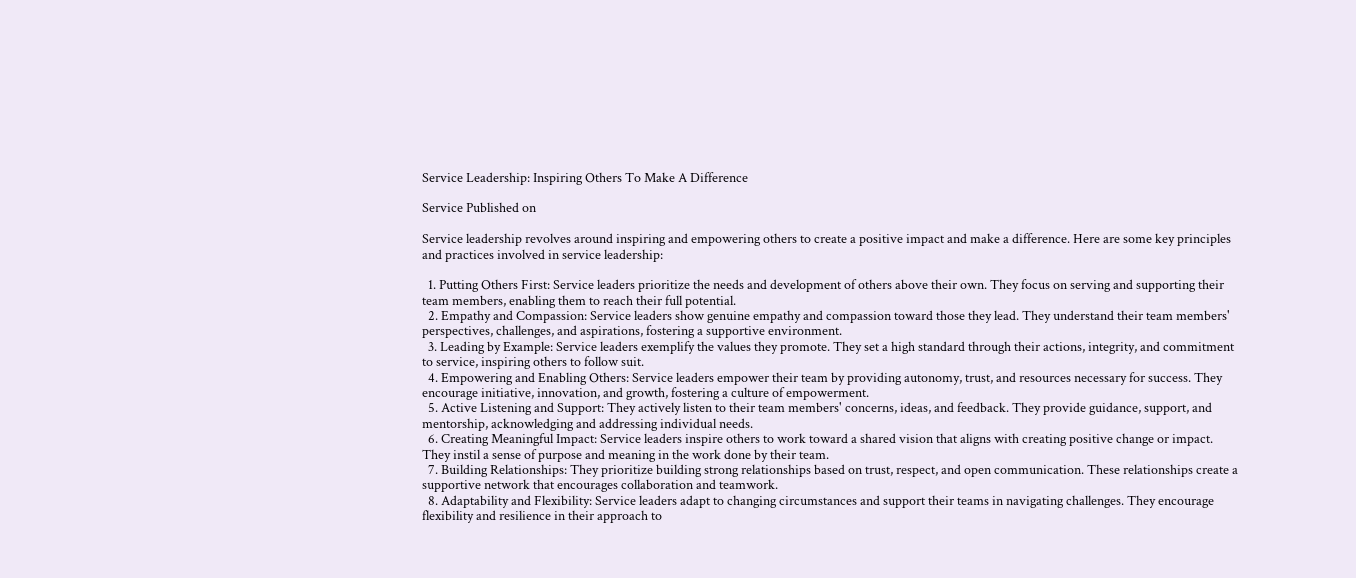Service Leadership: Inspiring Others To Make A Difference

Service Published on

Service leadership revolves around inspiring and empowering others to create a positive impact and make a difference. Here are some key principles and practices involved in service leadership:

  1. Putting Others First: Service leaders prioritize the needs and development of others above their own. They focus on serving and supporting their team members, enabling them to reach their full potential.
  2. Empathy and Compassion: Service leaders show genuine empathy and compassion toward those they lead. They understand their team members' perspectives, challenges, and aspirations, fostering a supportive environment.
  3. Leading by Example: Service leaders exemplify the values they promote. They set a high standard through their actions, integrity, and commitment to service, inspiring others to follow suit.
  4. Empowering and Enabling Others: Service leaders empower their team by providing autonomy, trust, and resources necessary for success. They encourage initiative, innovation, and growth, fostering a culture of empowerment.
  5. Active Listening and Support: They actively listen to their team members' concerns, ideas, and feedback. They provide guidance, support, and mentorship, acknowledging and addressing individual needs.
  6. Creating Meaningful Impact: Service leaders inspire others to work toward a shared vision that aligns with creating positive change or impact. They instil a sense of purpose and meaning in the work done by their team.
  7. Building Relationships: They prioritize building strong relationships based on trust, respect, and open communication. These relationships create a supportive network that encourages collaboration and teamwork.
  8. Adaptability and Flexibility: Service leaders adapt to changing circumstances and support their teams in navigating challenges. They encourage flexibility and resilience in their approach to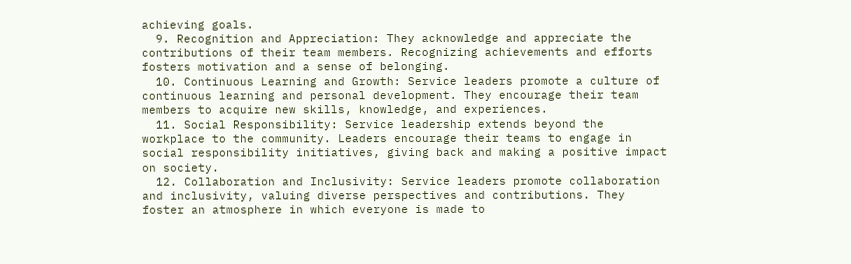achieving goals.
  9. Recognition and Appreciation: They acknowledge and appreciate the contributions of their team members. Recognizing achievements and efforts fosters motivation and a sense of belonging.
  10. Continuous Learning and Growth: Service leaders promote a culture of continuous learning and personal development. They encourage their team members to acquire new skills, knowledge, and experiences.
  11. Social Responsibility: Service leadership extends beyond the workplace to the community. Leaders encourage their teams to engage in social responsibility initiatives, giving back and making a positive impact on society.
  12. Collaboration and Inclusivity: Service leaders promote collaboration and inclusivity, valuing diverse perspectives and contributions. They foster an atmosphere in which everyone is made to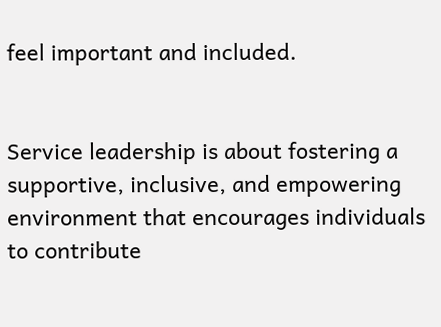feel important and included.


Service leadership is about fostering a supportive, inclusive, and empowering environment that encourages individuals to contribute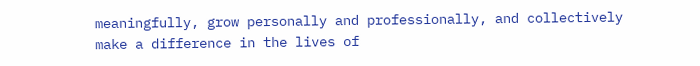meaningfully, grow personally and professionally, and collectively make a difference in the lives of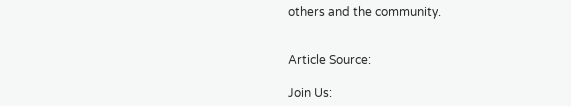others and the community.


Article Source:

Join Us: